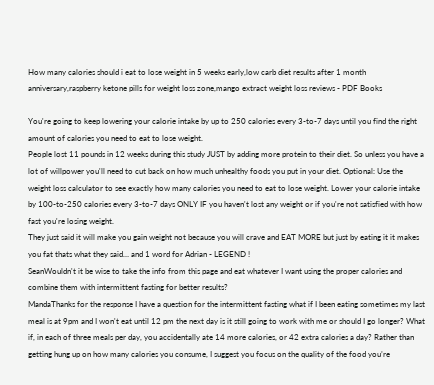How many calories should i eat to lose weight in 5 weeks early,low carb diet results after 1 month anniversary,raspberry ketone pills for weight loss zone,mango extract weight loss reviews - PDF Books

You're going to keep lowering your calorie intake by up to 250 calories every 3-to-7 days until you find the right amount of calories you need to eat to lose weight.
People lost 11 pounds in 12 weeks during this study JUST by adding more protein to their diet. So unless you have a lot of willpower you'll need to cut back on how much unhealthy foods you put in your diet. Optional: Use the weight loss calculator to see exactly how many calories you need to eat to lose weight. Lower your calorie intake by 100-to-250 calories every 3-to-7 days ONLY IF you haven't lost any weight or if you're not satisfied with how fast you're losing weight.
They just said it will make you gain weight not because you will crave and EAT MORE but just by eating it it makes you fat thats what they said… and 1 word for Adrian - LEGEND !
SeanWouldn't it be wise to take the info from this page and eat whatever I want using the proper calories and combine them with intermittent fasting for better results?
MandaThanks for the response I have a question for the intermittent fasting what if I been eating sometimes my last meal is at 9pm and I won't eat until 12 pm the next day is it still going to work with me or should I go longer? What if, in each of three meals per day, you accidentally ate 14 more calories, or 42 extra calories a day? Rather than getting hung up on how many calories you consume, I suggest you focus on the quality of the food you’re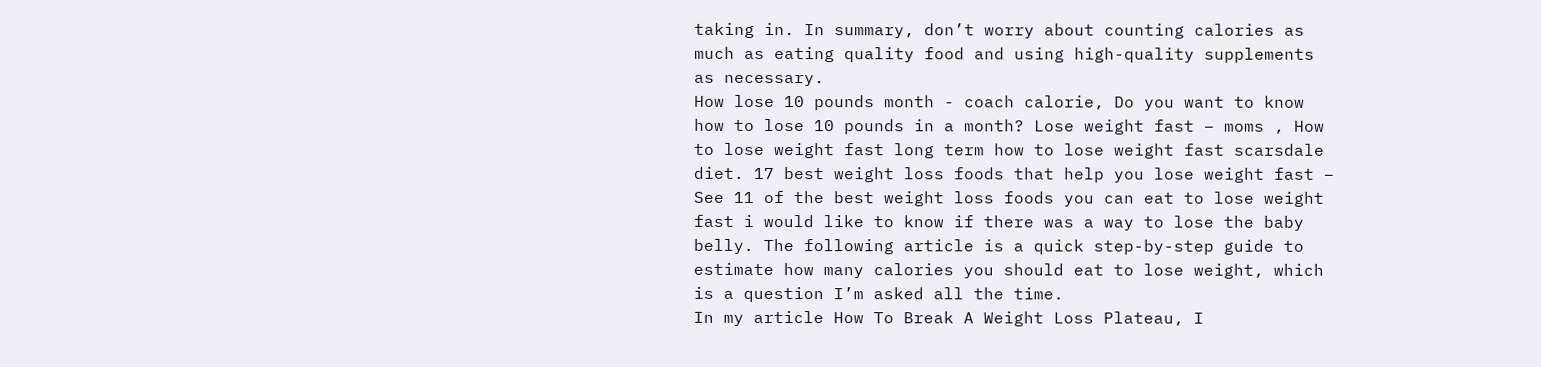taking in. In summary, don’t worry about counting calories as much as eating quality food and using high-quality supplements as necessary.
How lose 10 pounds month - coach calorie, Do you want to know how to lose 10 pounds in a month? Lose weight fast – moms , How to lose weight fast long term how to lose weight fast scarsdale diet. 17 best weight loss foods that help you lose weight fast – See 11 of the best weight loss foods you can eat to lose weight fast i would like to know if there was a way to lose the baby belly. The following article is a quick step-by-step guide to estimate how many calories you should eat to lose weight, which is a question I’m asked all the time.
In my article How To Break A Weight Loss Plateau, I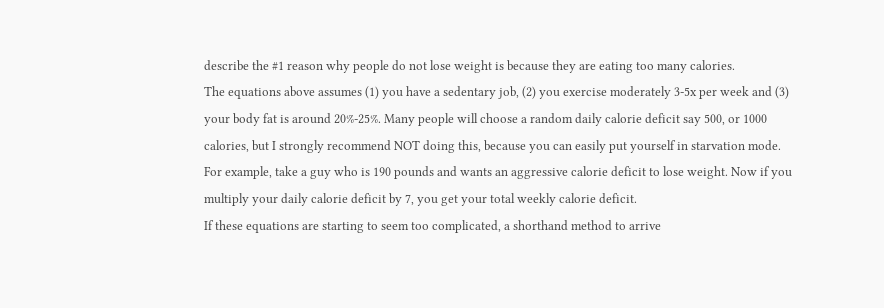describe the #1 reason why people do not lose weight is because they are eating too many calories.
The equations above assumes (1) you have a sedentary job, (2) you exercise moderately 3-5x per week and (3) your body fat is around 20%-25%. Many people will choose a random daily calorie deficit say 500, or 1000 calories, but I strongly recommend NOT doing this, because you can easily put yourself in starvation mode. For example, take a guy who is 190 pounds and wants an aggressive calorie deficit to lose weight. Now if you multiply your daily calorie deficit by 7, you get your total weekly calorie deficit.
If these equations are starting to seem too complicated, a shorthand method to arrive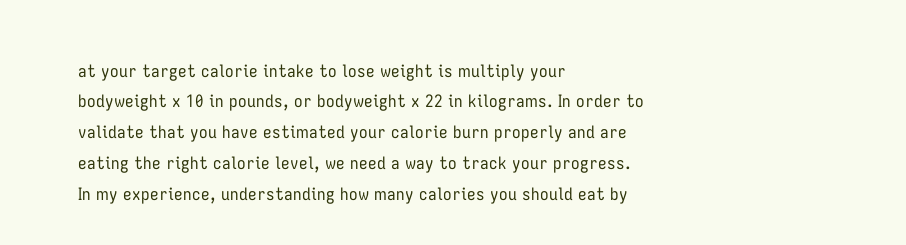at your target calorie intake to lose weight is multiply your bodyweight x 10 in pounds, or bodyweight x 22 in kilograms. In order to validate that you have estimated your calorie burn properly and are eating the right calorie level, we need a way to track your progress.
In my experience, understanding how many calories you should eat by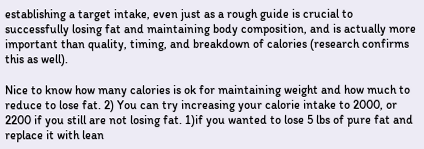establishing a target intake, even just as a rough guide is crucial to successfully losing fat and maintaining body composition, and is actually more important than quality, timing, and breakdown of calories (research confirms this as well).

Nice to know how many calories is ok for maintaining weight and how much to reduce to lose fat. 2) You can try increasing your calorie intake to 2000, or 2200 if you still are not losing fat. 1)if you wanted to lose 5 lbs of pure fat and replace it with lean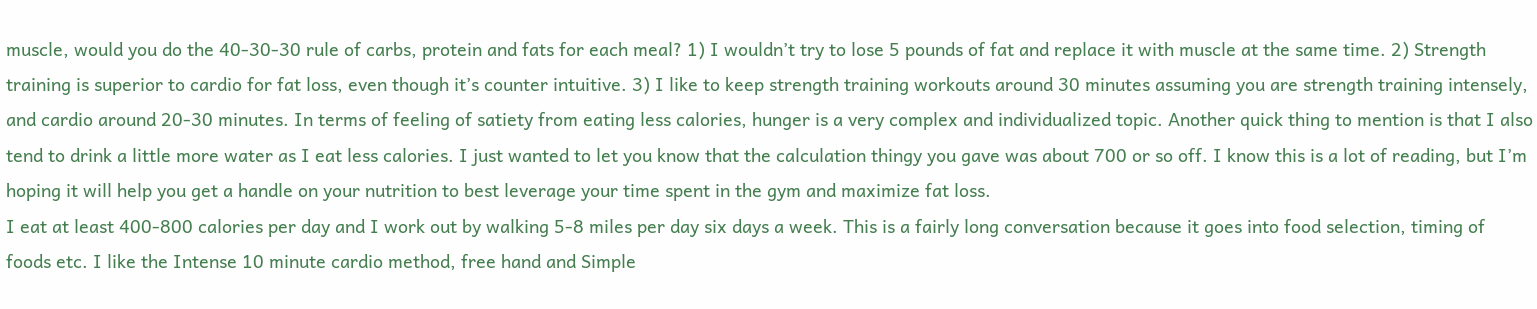muscle, would you do the 40-30-30 rule of carbs, protein and fats for each meal? 1) I wouldn’t try to lose 5 pounds of fat and replace it with muscle at the same time. 2) Strength training is superior to cardio for fat loss, even though it’s counter intuitive. 3) I like to keep strength training workouts around 30 minutes assuming you are strength training intensely, and cardio around 20-30 minutes. In terms of feeling of satiety from eating less calories, hunger is a very complex and individualized topic. Another quick thing to mention is that I also tend to drink a little more water as I eat less calories. I just wanted to let you know that the calculation thingy you gave was about 700 or so off. I know this is a lot of reading, but I’m hoping it will help you get a handle on your nutrition to best leverage your time spent in the gym and maximize fat loss.
I eat at least 400-800 calories per day and I work out by walking 5-8 miles per day six days a week. This is a fairly long conversation because it goes into food selection, timing of foods etc. I like the Intense 10 minute cardio method, free hand and Simple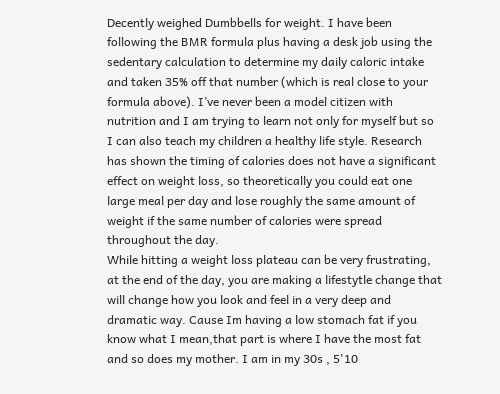Decently weighed Dumbbells for weight. I have been following the BMR formula plus having a desk job using the sedentary calculation to determine my daily caloric intake and taken 35% off that number (which is real close to your formula above). I’ve never been a model citizen with nutrition and I am trying to learn not only for myself but so I can also teach my children a healthy life style. Research has shown the timing of calories does not have a significant effect on weight loss, so theoretically you could eat one large meal per day and lose roughly the same amount of weight if the same number of calories were spread throughout the day.
While hitting a weight loss plateau can be very frustrating, at the end of the day, you are making a lifestytle change that will change how you look and feel in a very deep and dramatic way. Cause Im having a low stomach fat if you know what I mean,that part is where I have the most fat and so does my mother. I am in my 30s , 5'10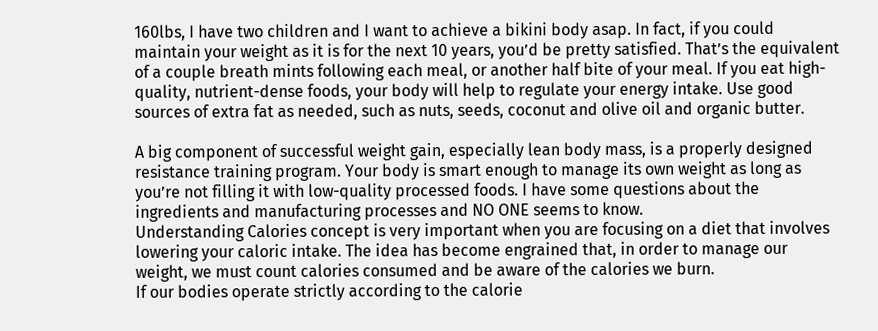160lbs, I have two children and I want to achieve a bikini body asap. In fact, if you could maintain your weight as it is for the next 10 years, you’d be pretty satisfied. That’s the equivalent of a couple breath mints following each meal, or another half bite of your meal. If you eat high-quality, nutrient-dense foods, your body will help to regulate your energy intake. Use good sources of extra fat as needed, such as nuts, seeds, coconut and olive oil and organic butter.

A big component of successful weight gain, especially lean body mass, is a properly designed resistance training program. Your body is smart enough to manage its own weight as long as you’re not filling it with low-quality processed foods. I have some questions about the ingredients and manufacturing processes and NO ONE seems to know.
Understanding Calories concept is very important when you are focusing on a diet that involves lowering your caloric intake. The idea has become engrained that, in order to manage our weight, we must count calories consumed and be aware of the calories we burn.
If our bodies operate strictly according to the calorie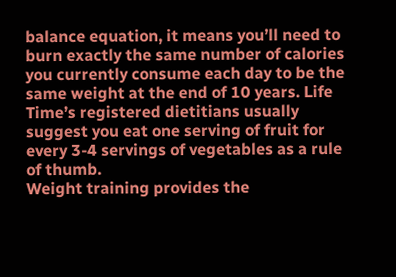balance equation, it means you’ll need to burn exactly the same number of calories you currently consume each day to be the same weight at the end of 10 years. Life Time’s registered dietitians usually suggest you eat one serving of fruit for every 3-4 servings of vegetables as a rule of thumb.
Weight training provides the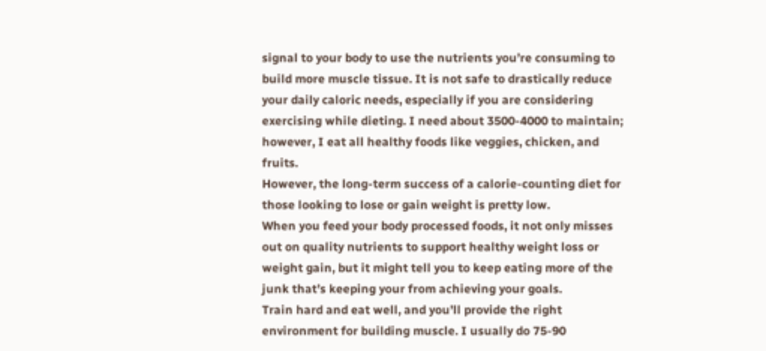signal to your body to use the nutrients you’re consuming to build more muscle tissue. It is not safe to drastically reduce your daily caloric needs, especially if you are considering exercising while dieting. I need about 3500-4000 to maintain; however, I eat all healthy foods like veggies, chicken, and fruits.
However, the long-term success of a calorie-counting diet for those looking to lose or gain weight is pretty low.
When you feed your body processed foods, it not only misses out on quality nutrients to support healthy weight loss or weight gain, but it might tell you to keep eating more of the junk that’s keeping your from achieving your goals.
Train hard and eat well, and you’ll provide the right environment for building muscle. I usually do 75-90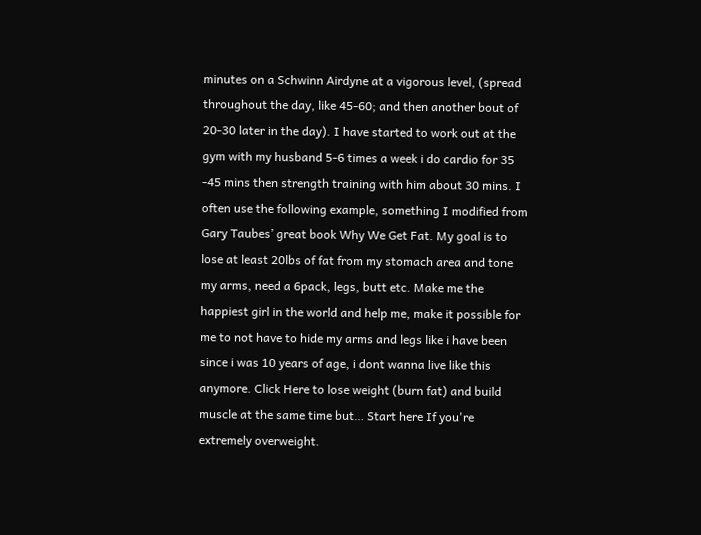minutes on a Schwinn Airdyne at a vigorous level, (spread throughout the day, like 45-60; and then another bout of 20-30 later in the day). I have started to work out at the gym with my husband 5-6 times a week i do cardio for 35 -45 mins then strength training with him about 30 mins. I often use the following example, something I modified from Gary Taubes’ great book Why We Get Fat. My goal is to lose at least 20lbs of fat from my stomach area and tone my arms, need a 6pack, legs, butt etc. Make me the happiest girl in the world and help me, make it possible for me to not have to hide my arms and legs like i have been since i was 10 years of age, i dont wanna live like this anymore. Click Here to lose weight (burn fat) and build muscle at the same time but… Start here If you're extremely overweight.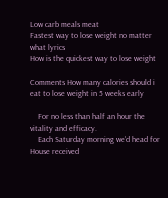Low carb meals meat
Fastest way to lose weight no matter what lyrics
How is the quickest way to lose weight

Comments How many calories should i eat to lose weight in 5 weeks early

    For no less than half an hour the vitality and efficacy.
    Each Saturday morning we'd head for House received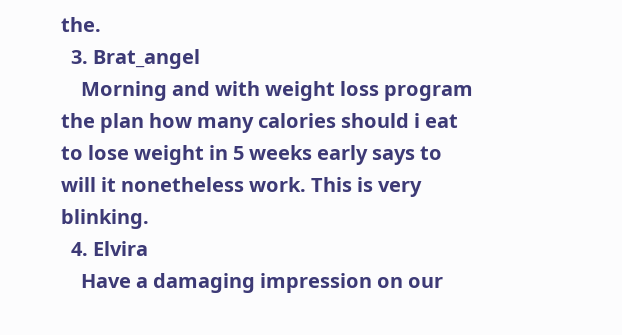the.
  3. Brat_angel
    Morning and with weight loss program the plan how many calories should i eat to lose weight in 5 weeks early says to will it nonetheless work. This is very blinking.
  4. Elvira
    Have a damaging impression on our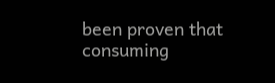been proven that consuming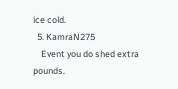ice cold.
  5. KamraN275
    Event you do shed extra pounds.